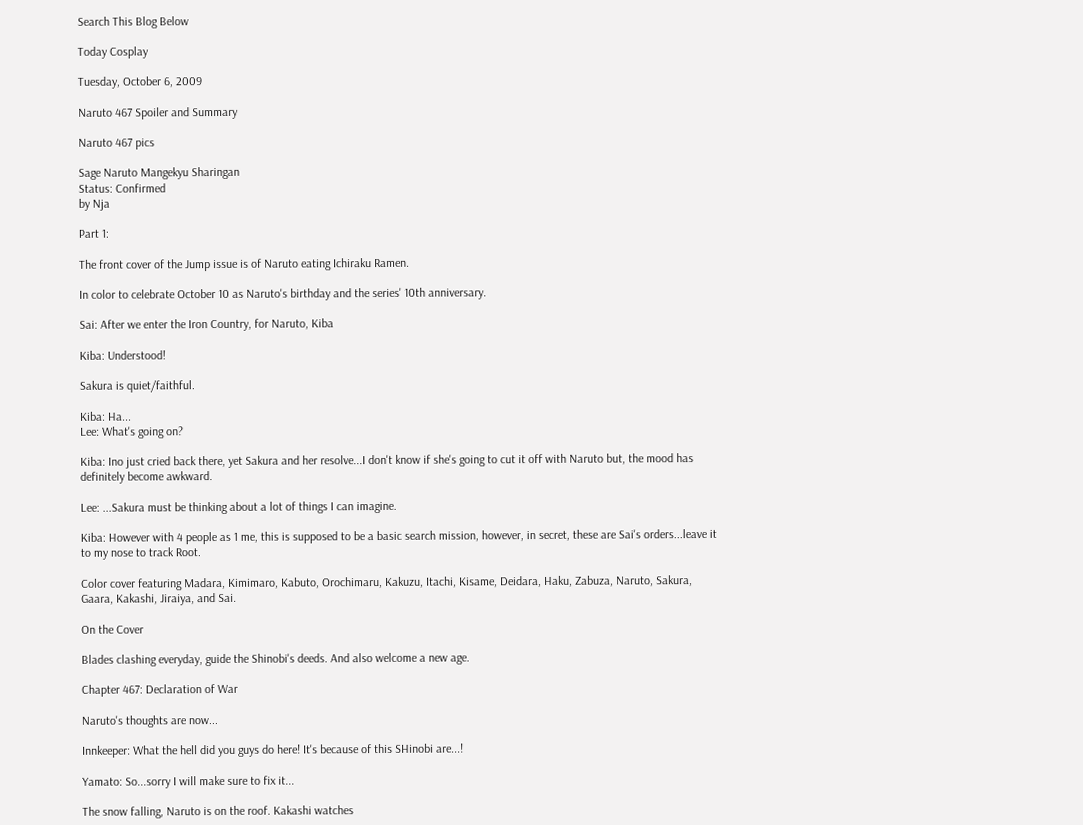Search This Blog Below

Today Cosplay

Tuesday, October 6, 2009

Naruto 467 Spoiler and Summary

Naruto 467 pics

Sage Naruto Mangekyu Sharingan
Status: Confirmed
by Nja

Part 1:

The front cover of the Jump issue is of Naruto eating Ichiraku Ramen.

In color to celebrate October 10 as Naruto's birthday and the series' 10th anniversary.

Sai: After we enter the Iron Country, for Naruto, Kiba

Kiba: Understood!

Sakura is quiet/faithful.

Kiba: Ha...
Lee: What's going on?

Kiba: Ino just cried back there, yet Sakura and her resolve...I don't know if she's going to cut it off with Naruto but, the mood has definitely become awkward.

Lee: ...Sakura must be thinking about a lot of things I can imagine.

Kiba: However with 4 people as 1 me, this is supposed to be a basic search mission, however, in secret, these are Sai's orders...leave it to my nose to track Root.

Color cover featuring Madara, Kimimaro, Kabuto, Orochimaru, Kakuzu, Itachi, Kisame, Deidara, Haku, Zabuza, Naruto, Sakura, Gaara, Kakashi, Jiraiya, and Sai.

On the Cover

Blades clashing everyday, guide the Shinobi's deeds. And also welcome a new age.

Chapter 467: Declaration of War

Naruto's thoughts are now...

Innkeeper: What the hell did you guys do here! It's because of this SHinobi are...!

Yamato: So...sorry I will make sure to fix it...

The snow falling, Naruto is on the roof. Kakashi watches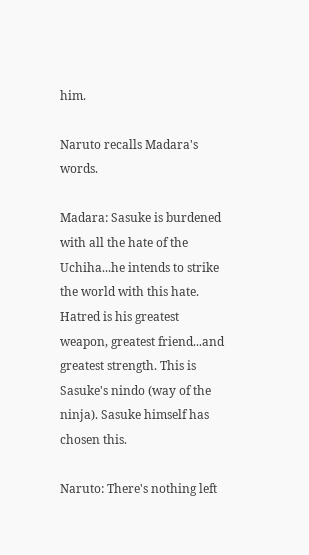him.

Naruto recalls Madara's words.

Madara: Sasuke is burdened with all the hate of the Uchiha...he intends to strike the world with this hate. Hatred is his greatest weapon, greatest friend...and greatest strength. This is Sasuke's nindo (way of the ninja). Sasuke himself has chosen this.

Naruto: There's nothing left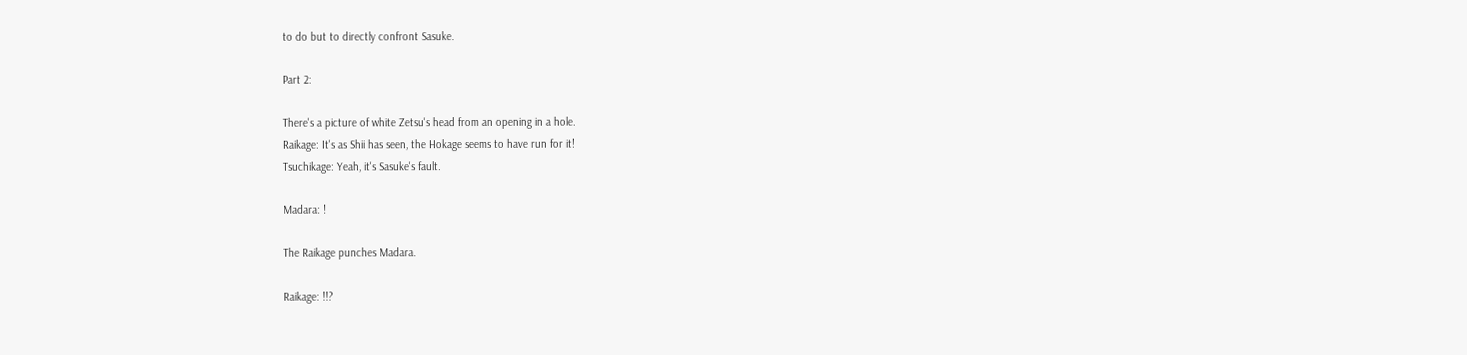to do but to directly confront Sasuke.

Part 2:

There's a picture of white Zetsu's head from an opening in a hole.
Raikage: It's as Shii has seen, the Hokage seems to have run for it!
Tsuchikage: Yeah, it's Sasuke's fault.

Madara: !

The Raikage punches Madara.

Raikage: !!?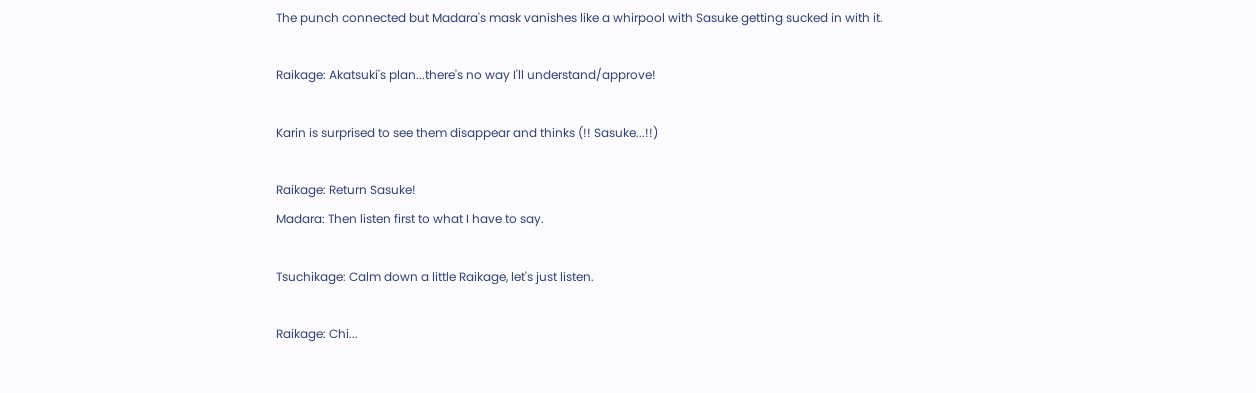The punch connected but Madara's mask vanishes like a whirpool with Sasuke getting sucked in with it.

Raikage: Akatsuki's plan...there's no way I'll understand/approve!

Karin is surprised to see them disappear and thinks (!! Sasuke...!!)

Raikage: Return Sasuke!
Madara: Then listen first to what I have to say.

Tsuchikage: Calm down a little Raikage, let's just listen.

Raikage: Chi...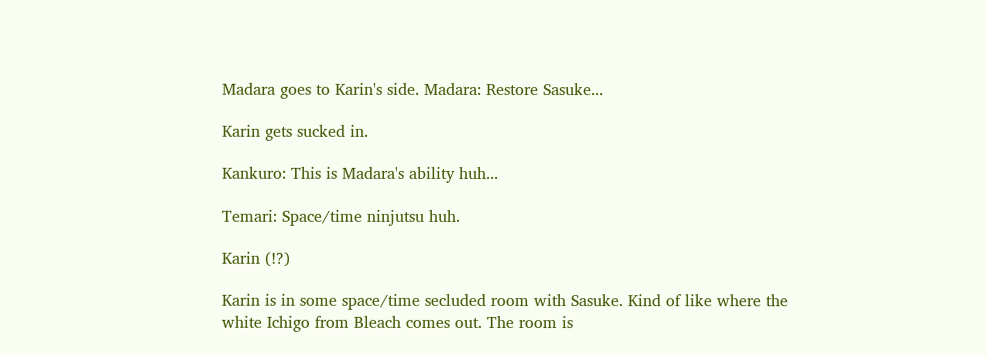Madara goes to Karin's side. Madara: Restore Sasuke...

Karin gets sucked in.

Kankuro: This is Madara's ability huh...

Temari: Space/time ninjutsu huh.

Karin (!?)

Karin is in some space/time secluded room with Sasuke. Kind of like where the white Ichigo from Bleach comes out. The room is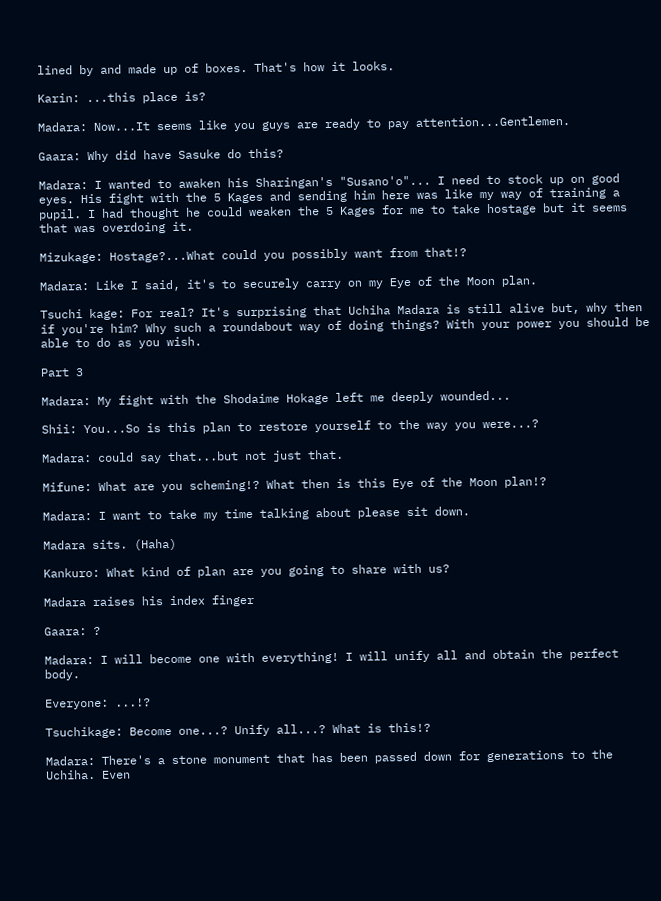lined by and made up of boxes. That's how it looks.

Karin: ...this place is?

Madara: Now...It seems like you guys are ready to pay attention...Gentlemen.

Gaara: Why did have Sasuke do this?

Madara: I wanted to awaken his Sharingan's "Susano'o"... I need to stock up on good eyes. His fight with the 5 Kages and sending him here was like my way of training a pupil. I had thought he could weaken the 5 Kages for me to take hostage but it seems that was overdoing it.

Mizukage: Hostage?...What could you possibly want from that!?

Madara: Like I said, it's to securely carry on my Eye of the Moon plan.

Tsuchi kage: For real? It's surprising that Uchiha Madara is still alive but, why then if you're him? Why such a roundabout way of doing things? With your power you should be able to do as you wish.

Part 3

Madara: My fight with the Shodaime Hokage left me deeply wounded...

Shii: You...So is this plan to restore yourself to the way you were...?

Madara: could say that...but not just that.

Mifune: What are you scheming!? What then is this Eye of the Moon plan!?

Madara: I want to take my time talking about please sit down.

Madara sits. (Haha)

Kankuro: What kind of plan are you going to share with us?

Madara raises his index finger

Gaara: ?

Madara: I will become one with everything! I will unify all and obtain the perfect body.

Everyone: ...!?

Tsuchikage: Become one...? Unify all...? What is this!?

Madara: There's a stone monument that has been passed down for generations to the Uchiha. Even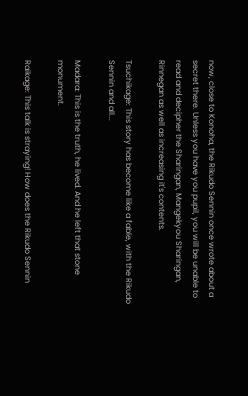now, close to Konoha, the Rikudo Sennin once wrote about a secret there. Unless you have you pupil, you will be unable to read and decipher the Sharingan, Mangekyou Sharingan, Rinnegan as well as increasing it's contents.

Tsuchikage: This story has become like a fable, with the Rikudo Sennin and all...

Madara: This is the truth, he lived. And he left that stone monument.

Raikage: This talk is straying! How does the Rikudo Sennin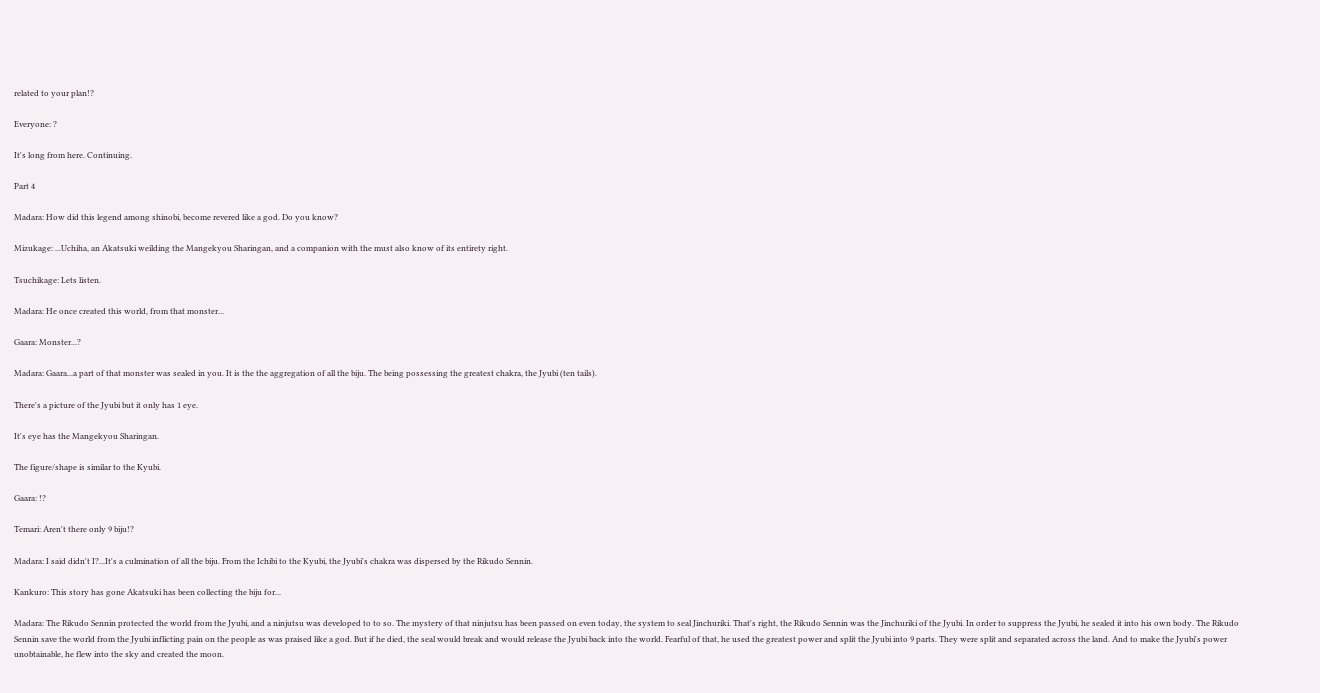related to your plan!?

Everyone: ?

It's long from here. Continuing.

Part 4

Madara: How did this legend among shinobi, become revered like a god. Do you know?

Mizukage: ...Uchiha, an Akatsuki weilding the Mangekyou Sharingan, and a companion with the must also know of its entirety right.

Tsuchikage: Lets listen.

Madara: He once created this world, from that monster...

Gaara: Monster...?

Madara: Gaara...a part of that monster was sealed in you. It is the the aggregation of all the biju. The being possessing the greatest chakra, the Jyubi (ten tails).

There's a picture of the Jyubi but it only has 1 eye.

It's eye has the Mangekyou Sharingan.

The figure/shape is similar to the Kyubi.

Gaara: !?

Temari: Aren't there only 9 biju!?

Madara: I said didn't I?...It's a culmination of all the biju. From the Ichibi to the Kyubi, the Jyubi's chakra was dispersed by the Rikudo Sennin.

Kankuro: This story has gone Akatsuki has been collecting the biju for...

Madara: The Rikudo Sennin protected the world from the Jyubi, and a ninjutsu was developed to to so. The mystery of that ninjutsu has been passed on even today, the system to seal Jinchuriki. That's right, the Rikudo Sennin was the Jinchuriki of the Jyubi. In order to suppress the Jyubi, he sealed it into his own body. The Rikudo Sennin save the world from the Jyubi inflicting pain on the people as was praised like a god. But if he died, the seal would break and would release the Jyubi back into the world. Fearful of that, he used the greatest power and split the Jyubi into 9 parts. They were split and separated across the land. And to make the Jyubi's power unobtainable, he flew into the sky and created the moon.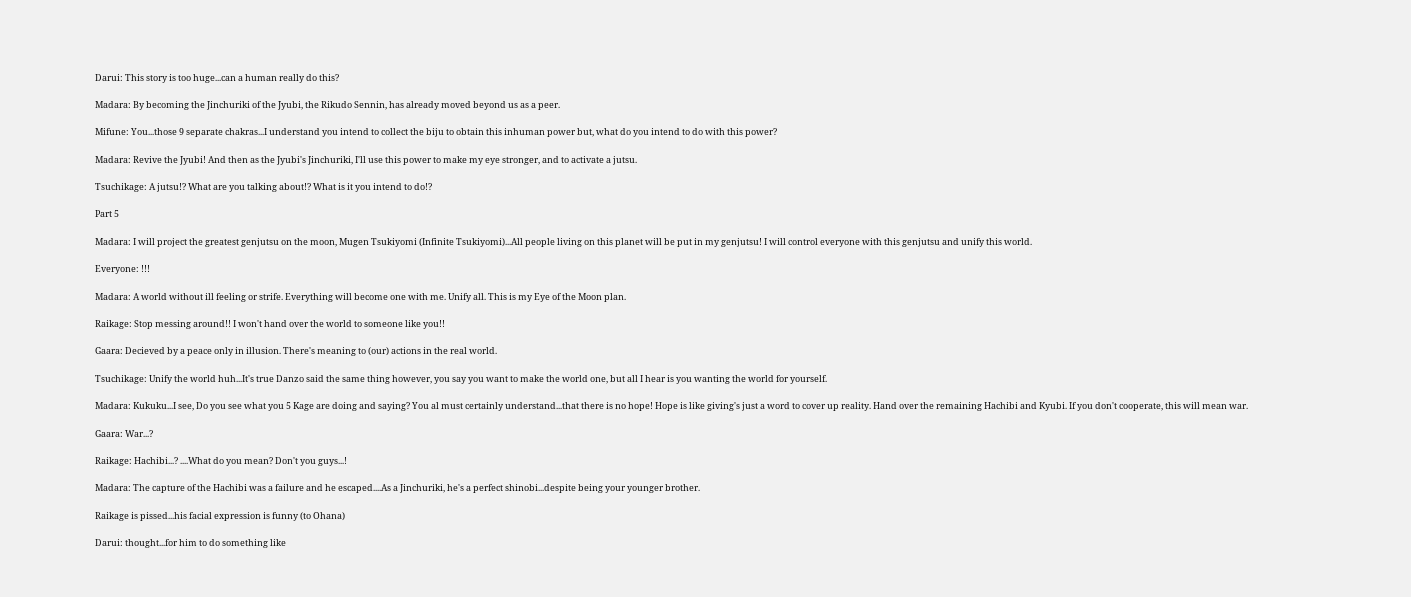Darui: This story is too huge...can a human really do this?

Madara: By becoming the Jinchuriki of the Jyubi, the Rikudo Sennin, has already moved beyond us as a peer.

Mifune: You...those 9 separate chakras...I understand you intend to collect the biju to obtain this inhuman power but, what do you intend to do with this power?

Madara: Revive the Jyubi! And then as the Jyubi's Jinchuriki, I'll use this power to make my eye stronger, and to activate a jutsu.

Tsuchikage: A jutsu!? What are you talking about!? What is it you intend to do!?

Part 5

Madara: I will project the greatest genjutsu on the moon, Mugen Tsukiyomi (Infinite Tsukiyomi)...All people living on this planet will be put in my genjutsu! I will control everyone with this genjutsu and unify this world.

Everyone: !!!

Madara: A world without ill feeling or strife. Everything will become one with me. Unify all. This is my Eye of the Moon plan.

Raikage: Stop messing around!! I won't hand over the world to someone like you!!

Gaara: Decieved by a peace only in illusion. There's meaning to (our) actions in the real world.

Tsuchikage: Unify the world huh...It's true Danzo said the same thing however, you say you want to make the world one, but all I hear is you wanting the world for yourself.

Madara: Kukuku...I see, Do you see what you 5 Kage are doing and saying? You al must certainly understand...that there is no hope! Hope is like giving's just a word to cover up reality. Hand over the remaining Hachibi and Kyubi. If you don't cooperate, this will mean war.

Gaara: War...?

Raikage: Hachibi...? ....What do you mean? Don't you guys...!

Madara: The capture of the Hachibi was a failure and he escaped....As a Jinchuriki, he's a perfect shinobi...despite being your younger brother.

Raikage is pissed...his facial expression is funny (to Ohana)

Darui: thought...for him to do something like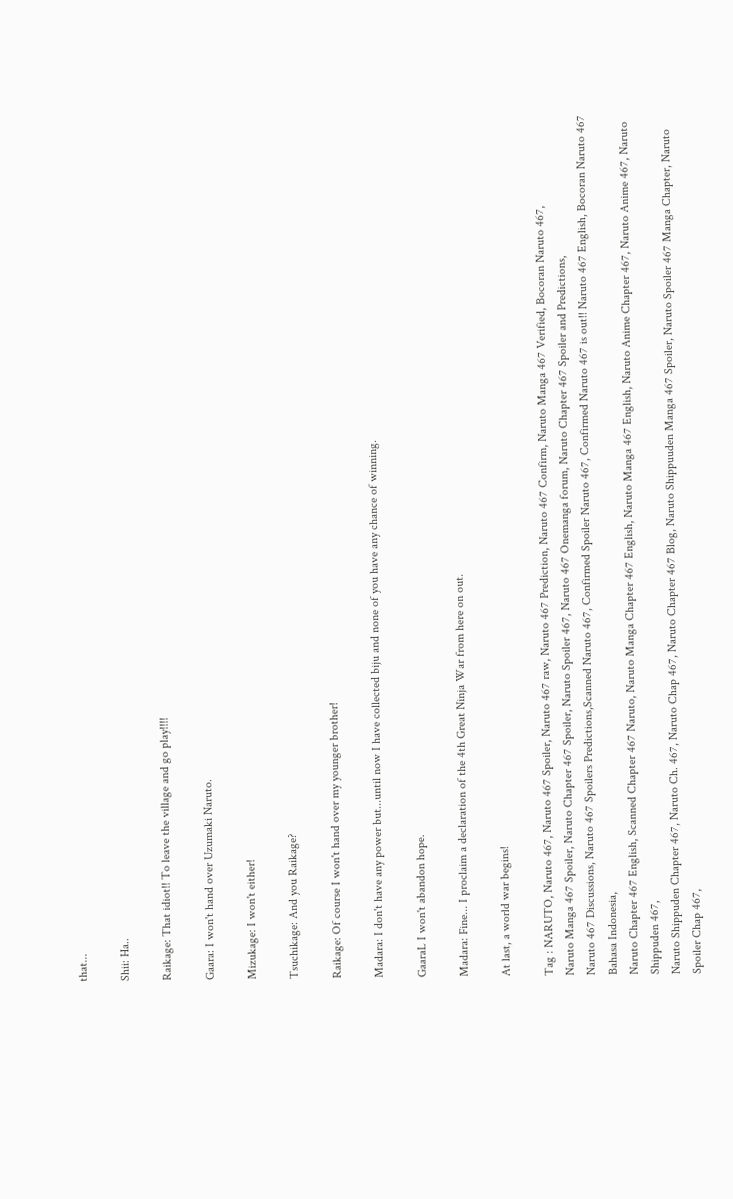that...

Shii: Ha..

Raikage: That idiot!! To leave the village and go play!!!!

Gaara: I won't hand over Uzumaki Naruto.

Mizukage: I won't either!

Tsuchikage: And you Raikage?

Raikage: Of course I won't hand over my younger brother!

Madara: I don't have any power but...until now I have collected biju and none of you have any chance of winning.

GaaraL I won't abandon hope.

Madara: Fine... I proclaim a declaration of the 4th Great Ninja War from here on out.

At last, a world war begins!

Tag : NARUTO, Naruto 467, Naruto 467 Spoiler, Naruto 467 raw, Naruto 467 Prediction, Naruto 467 Confirm, Naruto Manga 467 Verified, Bocoran Naruto 467,
Naruto Manga 467 Spoiler, Naruto Chapter 467 Spoiler, Naruto Spoiler 467, Naruto 467 Onemanga forum, Naruto Chapter 467 Spoiler and Predictions,
Naruto 467 Discussions, Naruto 467 Spoilers Predictions,Scanned Naruto 467, Confirmed Spoiler Naruto 467, Confirmed Naruto 467 is out!! Naruto 467 English, Bocoran Naruto 467 Bahasa Indonesia,
Naruto Chapter 467 English, Scanned Chapter 467 Naruto, Naruto Manga Chapter 467 English, Naruto Manga 467 English, Naruto Anime Chapter 467, Naruto Anime 467, Naruto Shippuden 467,
Naruto Shippuden Chapter 467, Naruto Ch. 467, Naruto Chap 467, Naruto Chapter 467 Blog, Naruto Shippuuden Manga 467 Spoiler, Naruto Spoiler 467 Manga Chapter, Naruto Spoiler Chap 467,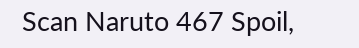Scan Naruto 467 Spoil,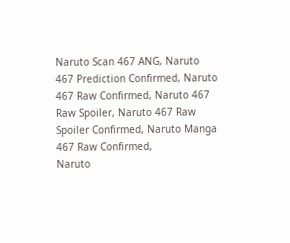Naruto Scan 467 ANG, Naruto 467 Prediction Confirmed, Naruto 467 Raw Confirmed, Naruto 467 Raw Spoiler, Naruto 467 Raw Spoiler Confirmed, Naruto Manga 467 Raw Confirmed,
Naruto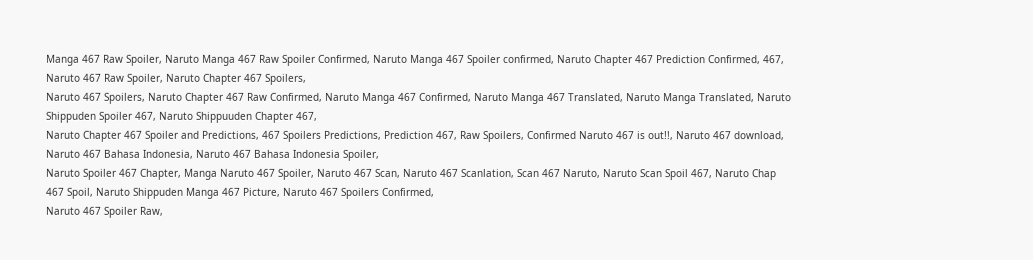Manga 467 Raw Spoiler, Naruto Manga 467 Raw Spoiler Confirmed, Naruto Manga 467 Spoiler confirmed, Naruto Chapter 467 Prediction Confirmed, 467, Naruto 467 Raw Spoiler, Naruto Chapter 467 Spoilers,
Naruto 467 Spoilers, Naruto Chapter 467 Raw Confirmed, Naruto Manga 467 Confirmed, Naruto Manga 467 Translated, Naruto Manga Translated, Naruto Shippuden Spoiler 467, Naruto Shippuuden Chapter 467,
Naruto Chapter 467 Spoiler and Predictions, 467 Spoilers Predictions, Prediction 467, Raw Spoilers, Confirmed Naruto 467 is out!!, Naruto 467 download, Naruto 467 Bahasa Indonesia, Naruto 467 Bahasa Indonesia Spoiler,
Naruto Spoiler 467 Chapter, Manga Naruto 467 Spoiler, Naruto 467 Scan, Naruto 467 Scanlation, Scan 467 Naruto, Naruto Scan Spoil 467, Naruto Chap 467 Spoil, Naruto Shippuden Manga 467 Picture, Naruto 467 Spoilers Confirmed,
Naruto 467 Spoiler Raw,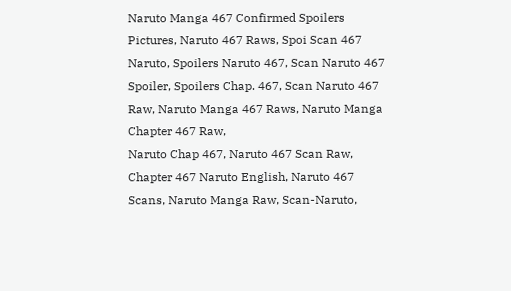Naruto Manga 467 Confirmed Spoilers Pictures, Naruto 467 Raws, Spoi Scan 467 Naruto, Spoilers Naruto 467, Scan Naruto 467 Spoiler, Spoilers Chap. 467, Scan Naruto 467 Raw, Naruto Manga 467 Raws, Naruto Manga Chapter 467 Raw,
Naruto Chap 467, Naruto 467 Scan Raw, Chapter 467 Naruto English, Naruto 467 Scans, Naruto Manga Raw, Scan-Naruto,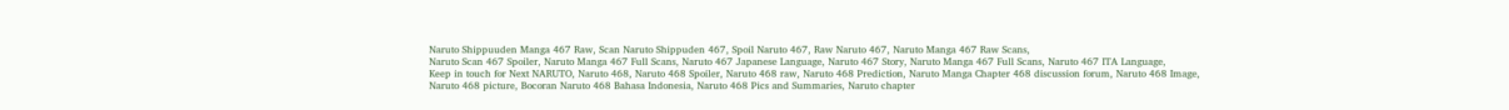Naruto Shippuuden Manga 467 Raw, Scan Naruto Shippuden 467, Spoil Naruto 467, Raw Naruto 467, Naruto Manga 467 Raw Scans,
Naruto Scan 467 Spoiler, Naruto Manga 467 Full Scans, Naruto 467 Japanese Language, Naruto 467 Story, Naruto Manga 467 Full Scans, Naruto 467 ITA Language,
Keep in touch for Next NARUTO, Naruto 468, Naruto 468 Spoiler, Naruto 468 raw, Naruto 468 Prediction, Naruto Manga Chapter 468 discussion forum, Naruto 468 Image,
Naruto 468 picture, Bocoran Naruto 468 Bahasa Indonesia, Naruto 468 Pics and Summaries, Naruto chapter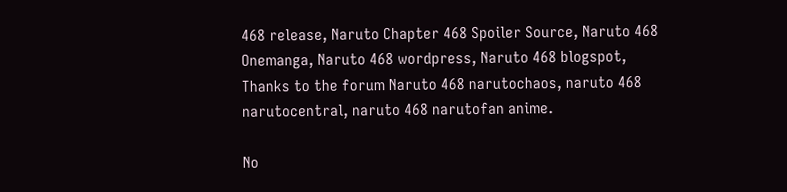468 release, Naruto Chapter 468 Spoiler Source, Naruto 468 Onemanga, Naruto 468 wordpress, Naruto 468 blogspot,
Thanks to the forum Naruto 468 narutochaos, naruto 468 narutocentral, naruto 468 narutofan anime.

No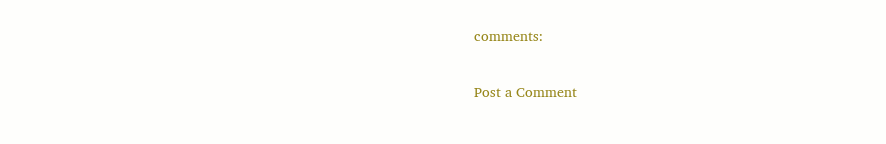comments:

Post a Comment